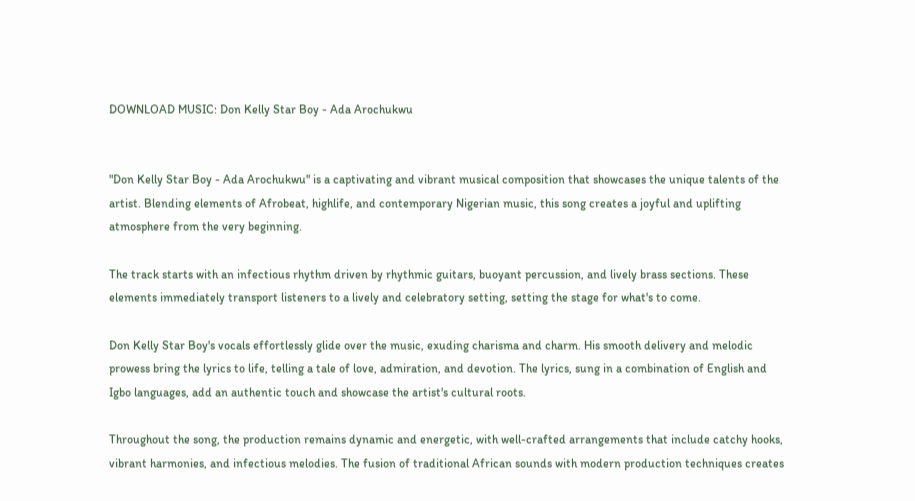DOWNLOAD MUSIC: Don Kelly Star Boy - Ada Arochukwu


"Don Kelly Star Boy - Ada Arochukwu" is a captivating and vibrant musical composition that showcases the unique talents of the artist. Blending elements of Afrobeat, highlife, and contemporary Nigerian music, this song creates a joyful and uplifting atmosphere from the very beginning.

The track starts with an infectious rhythm driven by rhythmic guitars, buoyant percussion, and lively brass sections. These elements immediately transport listeners to a lively and celebratory setting, setting the stage for what's to come.

Don Kelly Star Boy's vocals effortlessly glide over the music, exuding charisma and charm. His smooth delivery and melodic prowess bring the lyrics to life, telling a tale of love, admiration, and devotion. The lyrics, sung in a combination of English and Igbo languages, add an authentic touch and showcase the artist's cultural roots.

Throughout the song, the production remains dynamic and energetic, with well-crafted arrangements that include catchy hooks, vibrant harmonies, and infectious melodies. The fusion of traditional African sounds with modern production techniques creates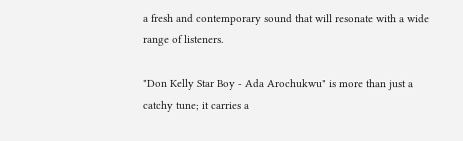a fresh and contemporary sound that will resonate with a wide range of listeners.

"Don Kelly Star Boy - Ada Arochukwu" is more than just a catchy tune; it carries a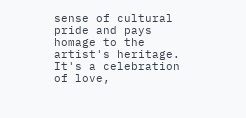sense of cultural pride and pays homage to the artist's heritage. It's a celebration of love,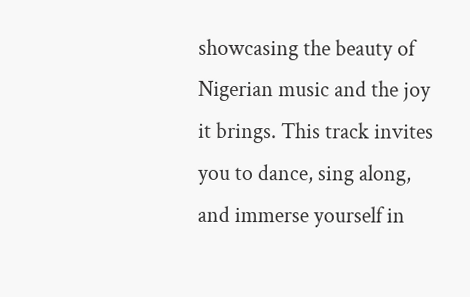showcasing the beauty of Nigerian music and the joy it brings. This track invites you to dance, sing along, and immerse yourself in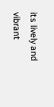its lively and vibrant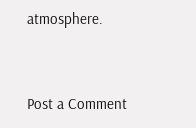atmosphere.


Post a Comment